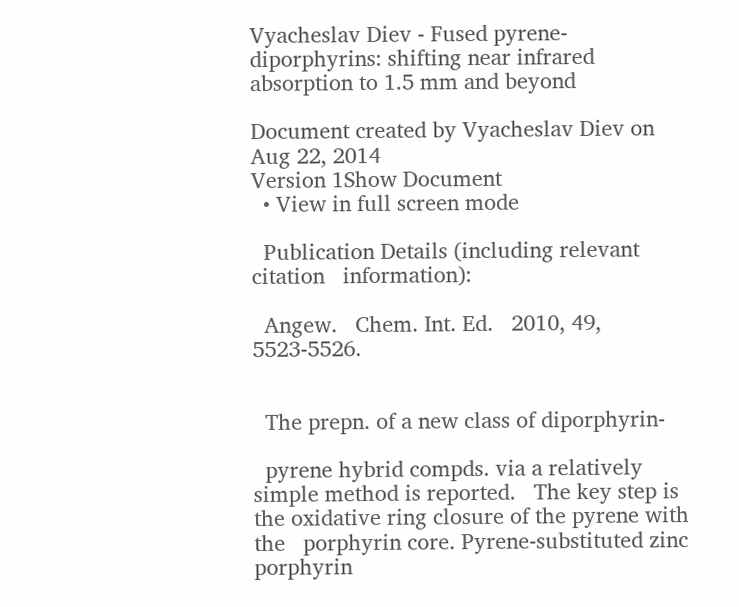Vyacheslav Diev - Fused pyrene-diporphyrins: shifting near infrared absorption to 1.5 mm and beyond

Document created by Vyacheslav Diev on Aug 22, 2014
Version 1Show Document
  • View in full screen mode

  Publication Details (including relevant citation   information):

  Angew.   Chem. Int. Ed.   2010, 49, 5523-5526.


  The prepn. of a new class of diporphyrin-

  pyrene hybrid compds. via a relatively simple method is reported.   The key step is the oxidative ring closure of the pyrene with the   porphyrin core. Pyrene-substituted zinc porphyrin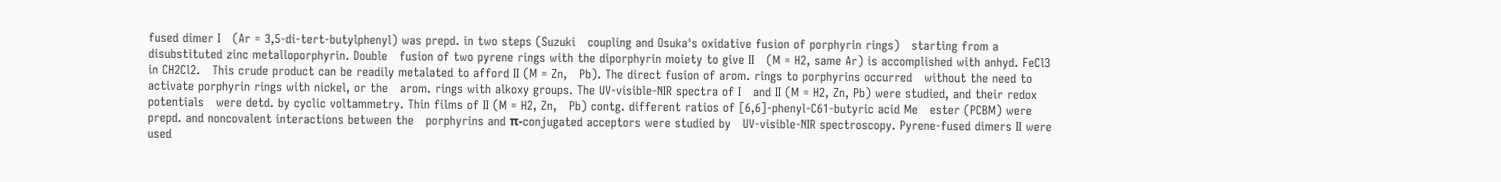fused dimer I   (Ar = 3,5-di-tert-butylphenyl) was prepd. in two steps (Suzuki   coupling and Osuka's oxidative fusion of porphyrin rings)   starting from a disubstituted zinc metalloporphyrin. Double   fusion of two pyrene rings with the diporphyrin moiety to give II   (M = H2, same Ar) is accomplished with anhyd. FeCl3 in CH2Cl2.   This crude product can be readily metalated to afford II (M = Zn,   Pb). The direct fusion of arom. rings to porphyrins occurred   without the need to activate porphyrin rings with nickel, or the   arom. rings with alkoxy groups. The UV-visible-NIR spectra of I   and II (M = H2, Zn, Pb) were studied, and their redox potentials   were detd. by cyclic voltammetry. Thin films of II (M = H2, Zn,   Pb) contg. different ratios of [6,6]-phenyl-C61-butyric acid Me   ester (PCBM) were prepd. and noncovalent interactions between the   porphyrins and π-conjugated acceptors were studied by   UV-visible-NIR spectroscopy. Pyrene-fused dimers II were used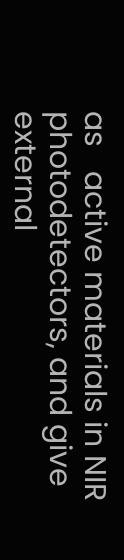as   active materials in NIR photodetectors, and give external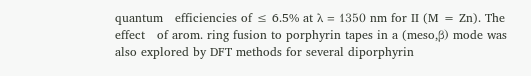quantum   efficiencies of ≤ 6.5% at λ = 1350 nm for II (M = Zn). The effect   of arom. ring fusion to porphyrin tapes in a (meso,β) mode was   also explored by DFT methods for several diporphyrin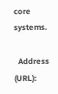core   systems.

  Address (URL):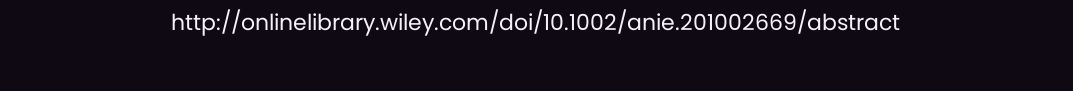http://onlinelibrary.wiley.com/doi/10.1002/anie.201002669/abstract